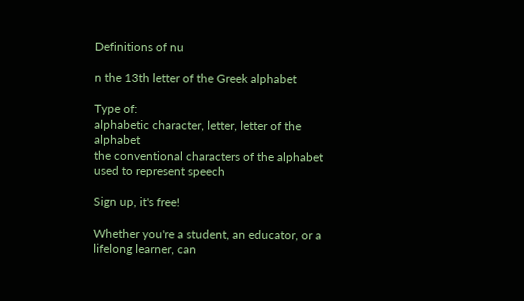Definitions of nu

n the 13th letter of the Greek alphabet

Type of:
alphabetic character, letter, letter of the alphabet
the conventional characters of the alphabet used to represent speech

Sign up, it's free!

Whether you're a student, an educator, or a lifelong learner, can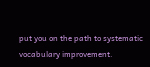put you on the path to systematic vocabulary improvement.